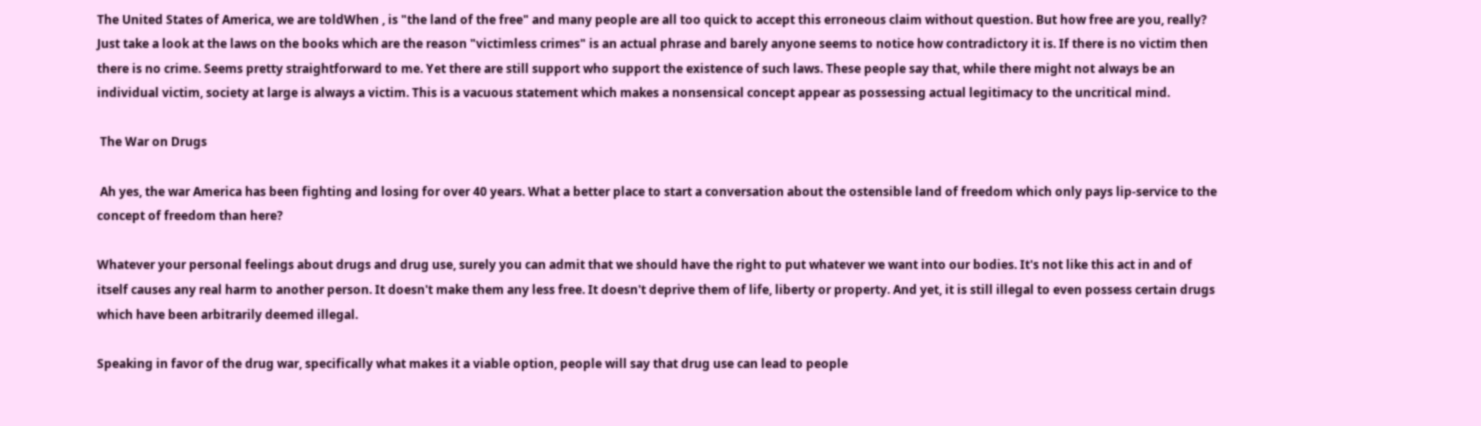The United States of America, we are toldWhen , is "the land of the free" and many people are all too quick to accept this erroneous claim without question. But how free are you, really? Just take a look at the laws on the books which are the reason "victimless crimes" is an actual phrase and barely anyone seems to notice how contradictory it is. If there is no victim then there is no crime. Seems pretty straightforward to me. Yet there are still support who support the existence of such laws. These people say that, while there might not always be an individual victim, society at large is always a victim. This is a vacuous statement which makes a nonsensical concept appear as possessing actual legitimacy to the uncritical mind.

 The War on Drugs

 Ah yes, the war America has been fighting and losing for over 40 years. What a better place to start a conversation about the ostensible land of freedom which only pays lip-service to the concept of freedom than here?

Whatever your personal feelings about drugs and drug use, surely you can admit that we should have the right to put whatever we want into our bodies. It's not like this act in and of itself causes any real harm to another person. It doesn't make them any less free. It doesn't deprive them of life, liberty or property. And yet, it is still illegal to even possess certain drugs which have been arbitrarily deemed illegal.

Speaking in favor of the drug war, specifically what makes it a viable option, people will say that drug use can lead to people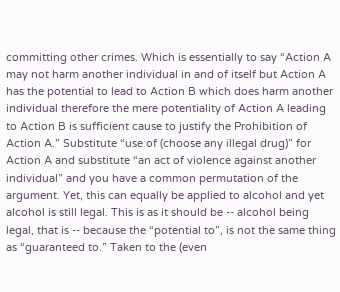committing other crimes. Which is essentially to say “Action A may not harm another individual in and of itself but Action A has the potential to lead to Action B which does harm another individual therefore the mere potentiality of Action A leading to Action B is sufficient cause to justify the Prohibition of Action A.” Substitute “use of (choose any illegal drug)” for Action A and substitute “an act of violence against another individual” and you have a common permutation of the argument. Yet, this can equally be applied to alcohol and yet alcohol is still legal. This is as it should be -- alcohol being legal, that is -- because the “potential to”, is not the same thing as “guaranteed to.” Taken to the (even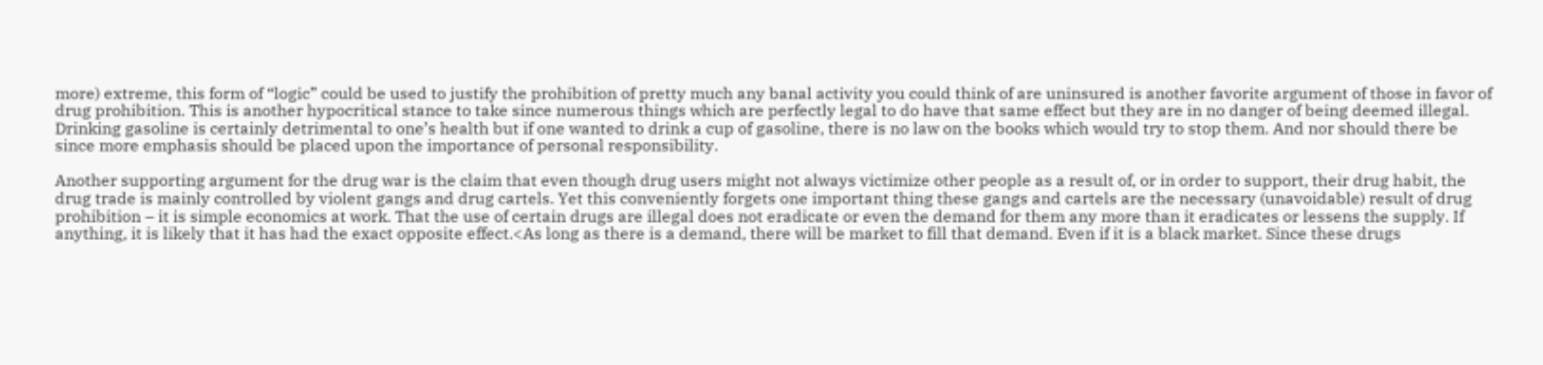more) extreme, this form of “logic” could be used to justify the prohibition of pretty much any banal activity you could think of are uninsured is another favorite argument of those in favor of drug prohibition. This is another hypocritical stance to take since numerous things which are perfectly legal to do have that same effect but they are in no danger of being deemed illegal. Drinking gasoline is certainly detrimental to one’s health but if one wanted to drink a cup of gasoline, there is no law on the books which would try to stop them. And nor should there be since more emphasis should be placed upon the importance of personal responsibility.

Another supporting argument for the drug war is the claim that even though drug users might not always victimize other people as a result of, or in order to support, their drug habit, the drug trade is mainly controlled by violent gangs and drug cartels. Yet this conveniently forgets one important thing these gangs and cartels are the necessary (unavoidable) result of drug prohibition – it is simple economics at work. That the use of certain drugs are illegal does not eradicate or even the demand for them any more than it eradicates or lessens the supply. If anything, it is likely that it has had the exact opposite effect.<As long as there is a demand, there will be market to fill that demand. Even if it is a black market. Since these drugs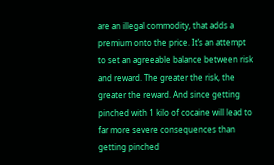are an illegal commodity, that adds a premium onto the price. It’s an attempt to set an agreeable balance between risk and reward. The greater the risk, the greater the reward. And since getting pinched with 1 kilo of cocaine will lead to far more severe consequences than getting pinched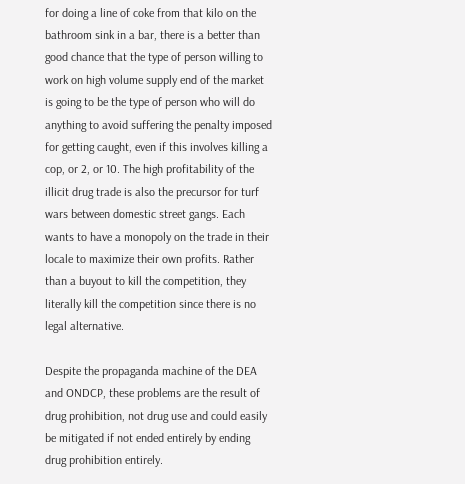for doing a line of coke from that kilo on the bathroom sink in a bar, there is a better than good chance that the type of person willing to work on high volume supply end of the market is going to be the type of person who will do anything to avoid suffering the penalty imposed for getting caught, even if this involves killing a cop, or 2, or 10. The high profitability of the illicit drug trade is also the precursor for turf wars between domestic street gangs. Each wants to have a monopoly on the trade in their locale to maximize their own profits. Rather than a buyout to kill the competition, they literally kill the competition since there is no legal alternative.

Despite the propaganda machine of the DEA and ONDCP, these problems are the result of drug prohibition, not drug use and could easily be mitigated if not ended entirely by ending drug prohibition entirely.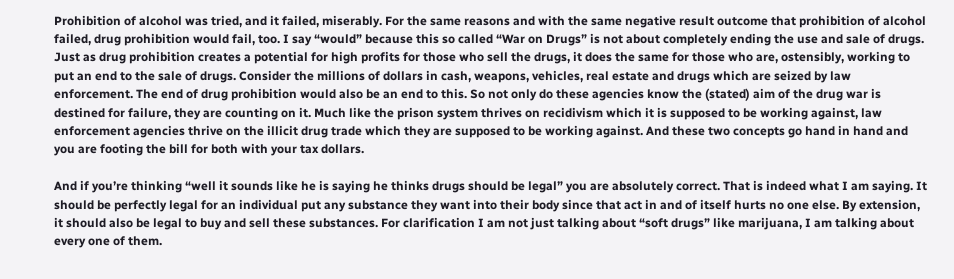Prohibition of alcohol was tried, and it failed, miserably. For the same reasons and with the same negative result outcome that prohibition of alcohol failed, drug prohibition would fail, too. I say “would” because this so called “War on Drugs” is not about completely ending the use and sale of drugs. Just as drug prohibition creates a potential for high profits for those who sell the drugs, it does the same for those who are, ostensibly, working to put an end to the sale of drugs. Consider the millions of dollars in cash, weapons, vehicles, real estate and drugs which are seized by law enforcement. The end of drug prohibition would also be an end to this. So not only do these agencies know the (stated) aim of the drug war is destined for failure, they are counting on it. Much like the prison system thrives on recidivism which it is supposed to be working against, law enforcement agencies thrive on the illicit drug trade which they are supposed to be working against. And these two concepts go hand in hand and you are footing the bill for both with your tax dollars.

And if you’re thinking “well it sounds like he is saying he thinks drugs should be legal” you are absolutely correct. That is indeed what I am saying. It should be perfectly legal for an individual put any substance they want into their body since that act in and of itself hurts no one else. By extension, it should also be legal to buy and sell these substances. For clarification I am not just talking about “soft drugs” like marijuana, I am talking about every one of them.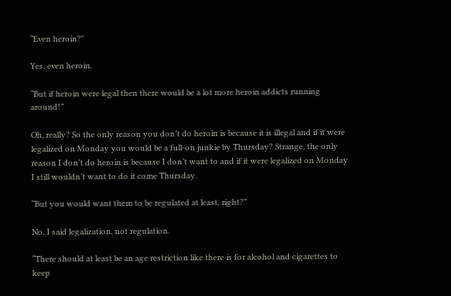“Even heroin?"

Yes, even heroin.

“But if heroin were legal then there would be a lot more heroin addicts running around!”

Oh, really? So the only reason you don’t do heroin is because it is illegal and if it were legalized on Monday you would be a full-on junkie by Thursday? Strange, the only reason I don’t do heroin is because I don’t want to and if it were legalized on Monday I still wouldn’t want to do it come Thursday.

“But you would want them to be regulated at least, right?”

No. I said legalization, not regulation.

“There should at least be an age restriction like there is for alcohol and cigarettes to keep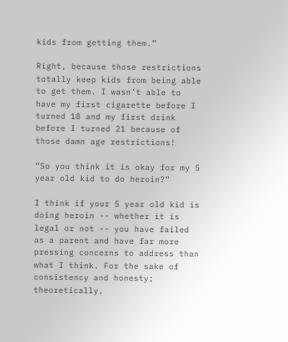kids from getting them.”

Right, because those restrictions totally keep kids from being able to get them. I wasn’t able to have my first cigarette before I turned 18 and my first drink before I turned 21 because of those damn age restrictions!

“So you think it is okay for my 5 year old kid to do heroin?”

I think if your 5 year old kid is doing heroin -- whether it is legal or not -- you have failed as a parent and have far more pressing concerns to address than what I think. For the sake of consistency and honesty; theoretically,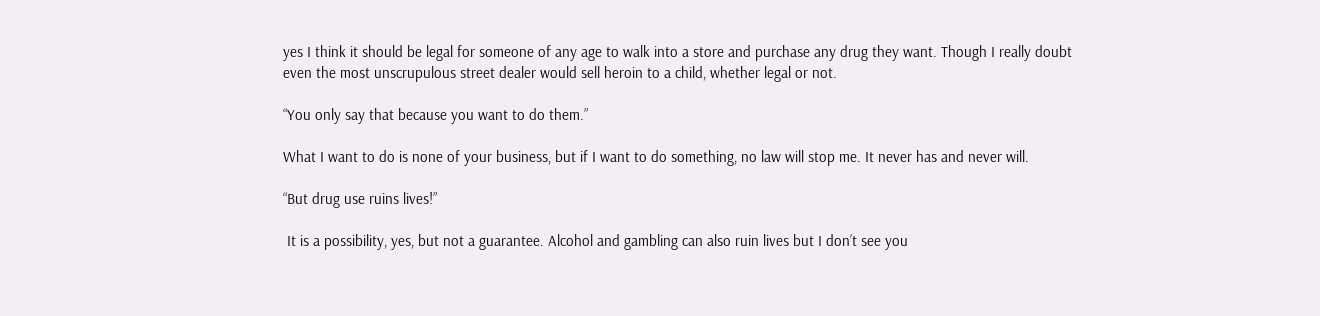yes I think it should be legal for someone of any age to walk into a store and purchase any drug they want. Though I really doubt even the most unscrupulous street dealer would sell heroin to a child, whether legal or not.

“You only say that because you want to do them.”

What I want to do is none of your business, but if I want to do something, no law will stop me. It never has and never will.

“But drug use ruins lives!”

 It is a possibility, yes, but not a guarantee. Alcohol and gambling can also ruin lives but I don’t see you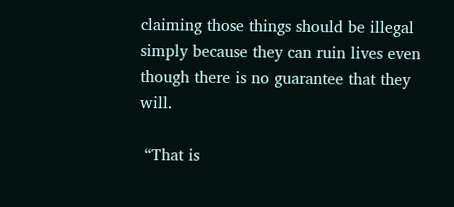claiming those things should be illegal simply because they can ruin lives even though there is no guarantee that they will.

 “That is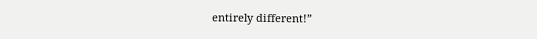entirely different!”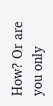How? Or are you only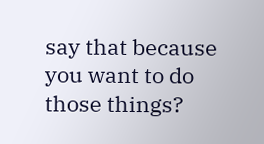say that because you want to do those things?